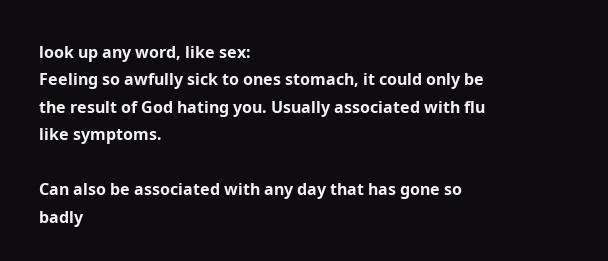look up any word, like sex:
Feeling so awfully sick to ones stomach, it could only be the result of God hating you. Usually associated with flu like symptoms.

Can also be associated with any day that has gone so badly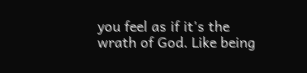you feel as if it's the wrath of God. Like being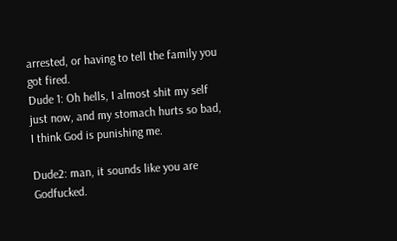arrested, or having to tell the family you got fired.
Dude 1: Oh hells, I almost shit my self just now, and my stomach hurts so bad, I think God is punishing me.

Dude2: man, it sounds like you are Godfucked.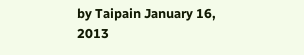by Taipain January 16, 2013